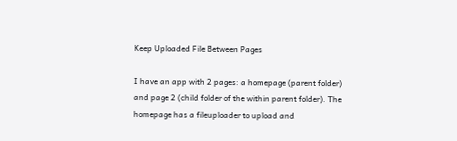Keep Uploaded File Between Pages

I have an app with 2 pages: a homepage (parent folder) and page 2 (child folder of the within parent folder). The homepage has a fileuploader to upload and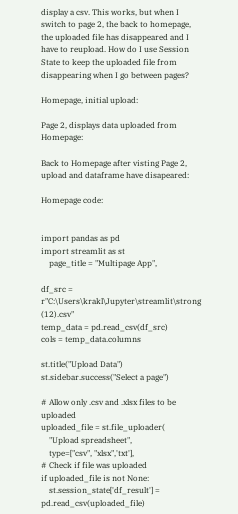display a csv. This works, but when I switch to page 2, the back to homepage, the uploaded file has disappeared and I have to reupload. How do I use Session State to keep the uploaded file from disappearing when I go between pages?

Homepage, initial upload:

Page 2, displays data uploaded from Homepage:

Back to Homepage after visting Page 2, upload and dataframe have disapeared:

Homepage code:


import pandas as pd
import streamlit as st
    page_title = "Multipage App",

df_src = r"C:\Users\krakl\Jupyter\streamlit\strong (12).csv"
temp_data = pd.read_csv(df_src)
cols = temp_data.columns

st.title("Upload Data")
st.sidebar.success("Select a page")

# Allow only .csv and .xlsx files to be uploaded
uploaded_file = st.file_uploader(
    "Upload spreadsheet",
    type=["csv", "xlsx",'txt'],
# Check if file was uploaded
if uploaded_file is not None:
    st.session_state['df_result'] = pd.read_csv(uploaded_file)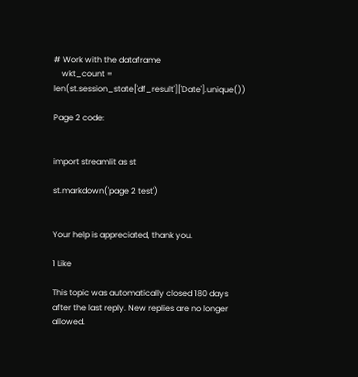# Work with the dataframe
    wkt_count = len(st.session_state['df_result']['Date'].unique())

Page 2 code:


import streamlit as st

st.markdown('page 2 test')


Your help is appreciated, thank you.

1 Like

This topic was automatically closed 180 days after the last reply. New replies are no longer allowed.